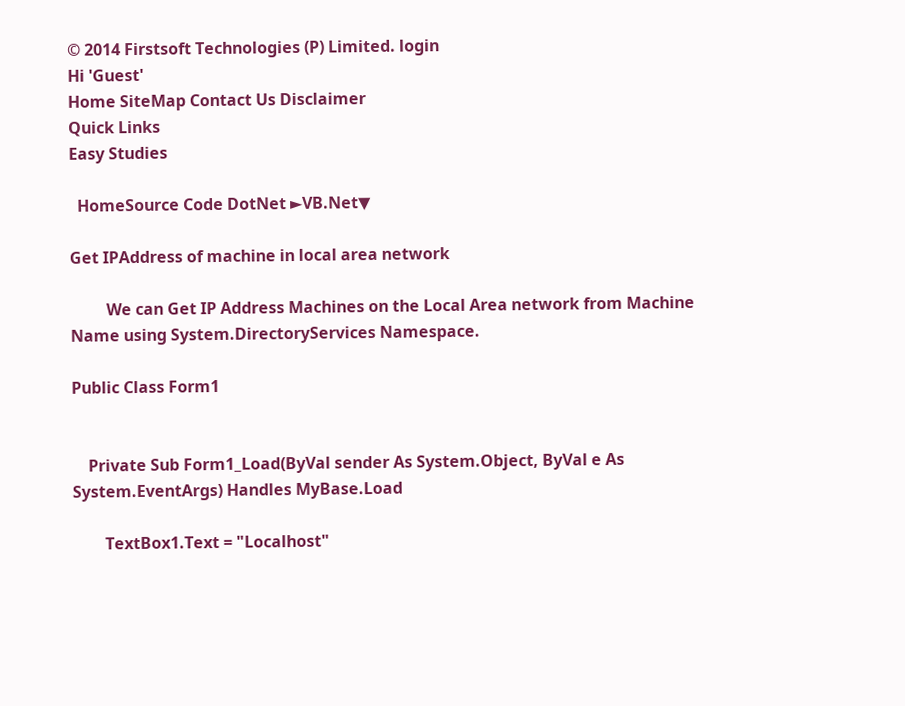© 2014 Firstsoft Technologies (P) Limited. login
Hi 'Guest'
Home SiteMap Contact Us Disclaimer
Quick Links
Easy Studies

  HomeSource Code DotNet ►VB.Net▼

Get IPAddress of machine in local area network

         We can Get IP Address Machines on the Local Area network from Machine Name using System.DirectoryServices Namespace.

Public Class Form1


    Private Sub Form1_Load(ByVal sender As System.Object, ByVal e As System.EventArgs) Handles MyBase.Load

        TextBox1.Text = "Localhost"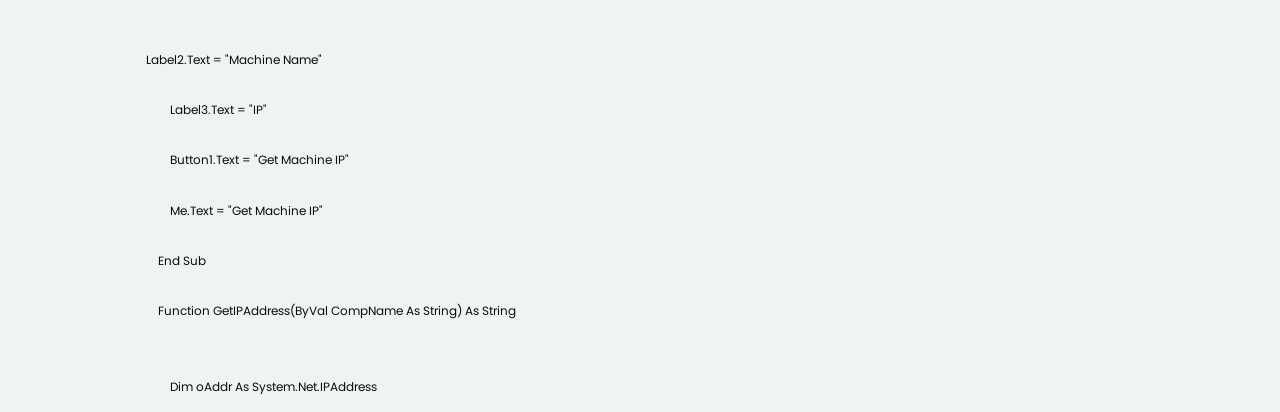Label2.Text = "Machine Name"

        Label3.Text = "IP"

        Button1.Text = "Get Machine IP"

        Me.Text = "Get Machine IP"

    End Sub

    Function GetIPAddress(ByVal CompName As String) As String


        Dim oAddr As System.Net.IPAddress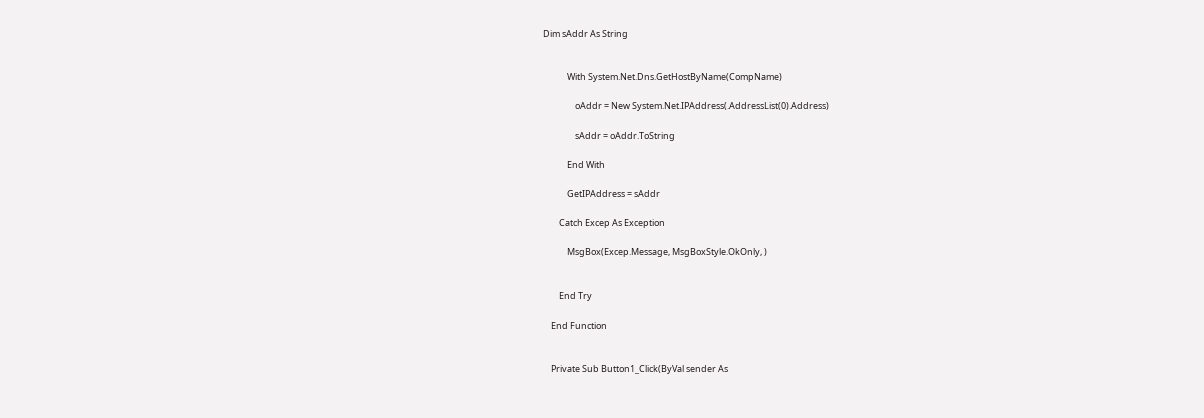Dim sAddr As String


            With System.Net.Dns.GetHostByName(CompName)

                oAddr = New System.Net.IPAddress(.AddressList(0).Address)

                sAddr = oAddr.ToString

            End With

            GetIPAddress = sAddr

        Catch Excep As Exception

            MsgBox(Excep.Message, MsgBoxStyle.OkOnly, )


        End Try

    End Function


    Private Sub Button1_Click(ByVal sender As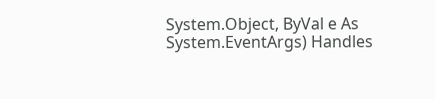System.Object, ByVal e As System.EventArgs) Handles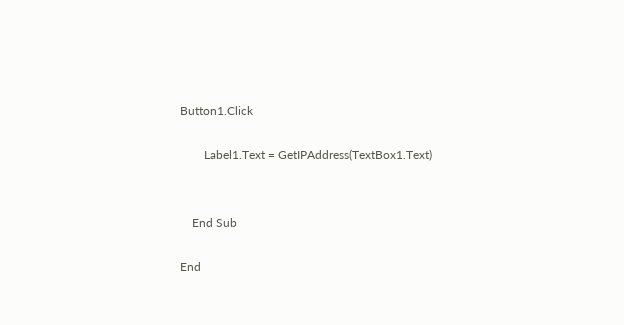Button1.Click

        Label1.Text = GetIPAddress(TextBox1.Text)


    End Sub

End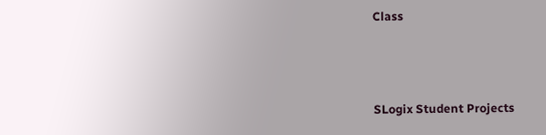Class



SLogix Student Projects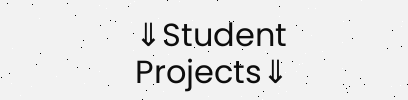⇓Student Projects⇓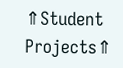⇑Student Projects⇑